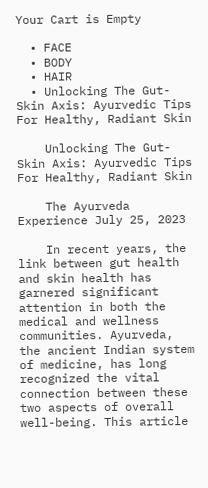Your Cart is Empty

  • FACE
  • BODY
  • HAIR
  • Unlocking The Gut-Skin Axis: Ayurvedic Tips For Healthy, Radiant Skin

    Unlocking The Gut-Skin Axis: Ayurvedic Tips For Healthy, Radiant Skin

    The Ayurveda Experience July 25, 2023

    In recent years, the link between gut health and skin health has garnered significant attention in both the medical and wellness communities. Ayurveda, the ancient Indian system of medicine, has long recognized the vital connection between these two aspects of overall well-being. This article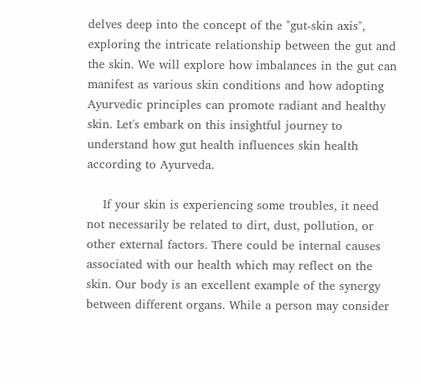delves deep into the concept of the "gut-skin axis", exploring the intricate relationship between the gut and the skin. We will explore how imbalances in the gut can manifest as various skin conditions and how adopting Ayurvedic principles can promote radiant and healthy skin. Let's embark on this insightful journey to understand how gut health influences skin health according to Ayurveda.

    If your skin is experiencing some troubles, it need not necessarily be related to dirt, dust, pollution, or other external factors. There could be internal causes associated with our health which may reflect on the skin. Our body is an excellent example of the synergy between different organs. While a person may consider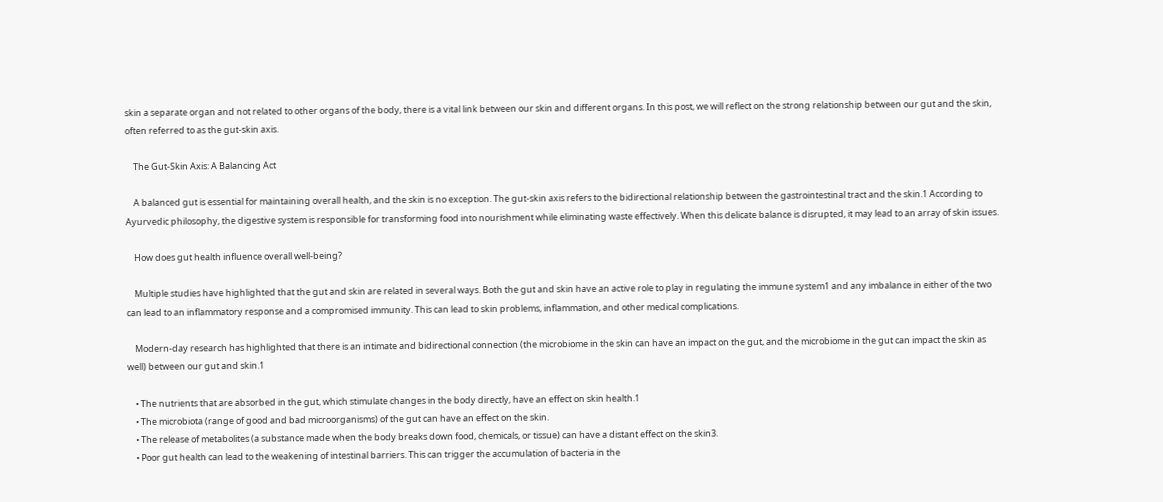skin a separate organ and not related to other organs of the body, there is a vital link between our skin and different organs. In this post, we will reflect on the strong relationship between our gut and the skin, often referred to as the gut-skin axis.

    The Gut-Skin Axis: A Balancing Act

    A balanced gut is essential for maintaining overall health, and the skin is no exception. The gut-skin axis refers to the bidirectional relationship between the gastrointestinal tract and the skin.1 According to Ayurvedic philosophy, the digestive system is responsible for transforming food into nourishment while eliminating waste effectively. When this delicate balance is disrupted, it may lead to an array of skin issues.

    How does gut health influence overall well-being?

    Multiple studies have highlighted that the gut and skin are related in several ways. Both the gut and skin have an active role to play in regulating the immune system1 and any imbalance in either of the two can lead to an inflammatory response and a compromised immunity. This can lead to skin problems, inflammation, and other medical complications.

    Modern-day research has highlighted that there is an intimate and bidirectional connection (the microbiome in the skin can have an impact on the gut, and the microbiome in the gut can impact the skin as well) between our gut and skin.1

    • The nutrients that are absorbed in the gut, which stimulate changes in the body directly, have an effect on skin health.1
    • The microbiota (range of good and bad microorganisms) of the gut can have an effect on the skin.
    • The release of metabolites (a substance made when the body breaks down food, chemicals, or tissue) can have a distant effect on the skin3.
    • Poor gut health can lead to the weakening of intestinal barriers. This can trigger the accumulation of bacteria in the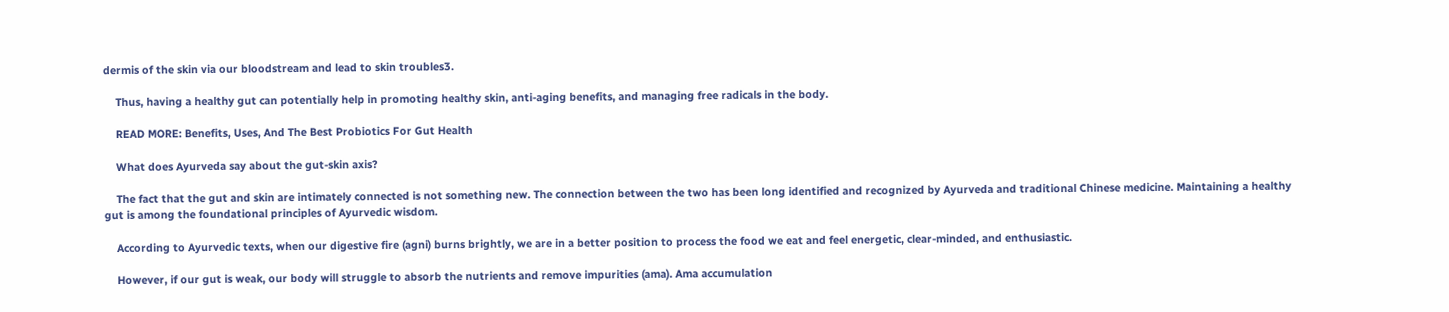dermis of the skin via our bloodstream and lead to skin troubles3.

    Thus, having a healthy gut can potentially help in promoting healthy skin, anti-aging benefits, and managing free radicals in the body.

    READ MORE: Benefits, Uses, And The Best Probiotics For Gut Health

    What does Ayurveda say about the gut-skin axis?

    The fact that the gut and skin are intimately connected is not something new. The connection between the two has been long identified and recognized by Ayurveda and traditional Chinese medicine. Maintaining a healthy gut is among the foundational principles of Ayurvedic wisdom.

    According to Ayurvedic texts, when our digestive fire (agni) burns brightly, we are in a better position to process the food we eat and feel energetic, clear-minded, and enthusiastic.

    However, if our gut is weak, our body will struggle to absorb the nutrients and remove impurities (ama). Ama accumulation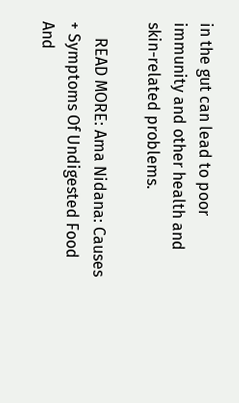in the gut can lead to poor immunity and other health and skin-related problems.

    READ MORE: Ama Nidana: Causes + Symptoms Of Undigested Food And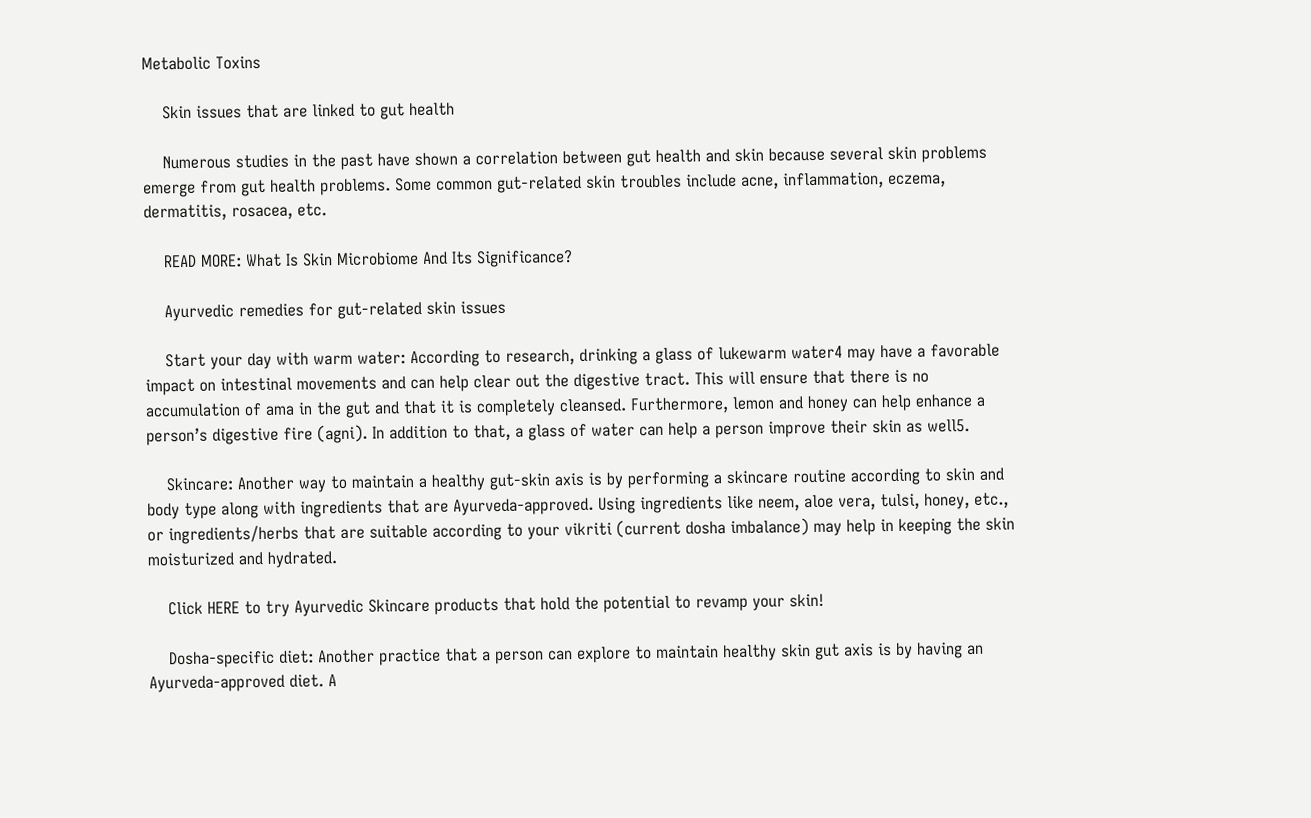Metabolic Toxins

    Skin issues that are linked to gut health

    Numerous studies in the past have shown a correlation between gut health and skin because several skin problems emerge from gut health problems. Some common gut-related skin troubles include acne, inflammation, eczema,  dermatitis, rosacea, etc.

    READ MORE: What Is Skin Microbiome And Its Significance?

    Ayurvedic remedies for gut-related skin issues

    Start your day with warm water: According to research, drinking a glass of lukewarm water4 may have a favorable impact on intestinal movements and can help clear out the digestive tract. This will ensure that there is no accumulation of ama in the gut and that it is completely cleansed. Furthermore, lemon and honey can help enhance a person’s digestive fire (agni). In addition to that, a glass of water can help a person improve their skin as well5.

    Skincare: Another way to maintain a healthy gut-skin axis is by performing a skincare routine according to skin and body type along with ingredients that are Ayurveda-approved. Using ingredients like neem, aloe vera, tulsi, honey, etc., or ingredients/herbs that are suitable according to your vikriti (current dosha imbalance) may help in keeping the skin moisturized and hydrated.

    Click HERE to try Ayurvedic Skincare products that hold the potential to revamp your skin!

    Dosha-specific diet: Another practice that a person can explore to maintain healthy skin gut axis is by having an Ayurveda-approved diet. A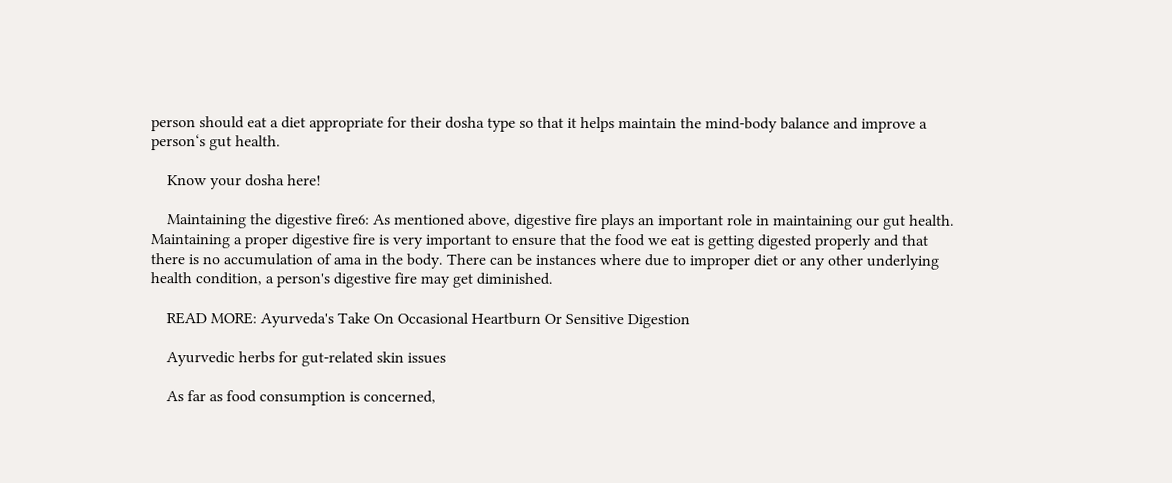person should eat a diet appropriate for their dosha type so that it helps maintain the mind-body balance and improve a person‘s gut health.

    Know your dosha here!

    Maintaining the digestive fire6: As mentioned above, digestive fire plays an important role in maintaining our gut health. Maintaining a proper digestive fire is very important to ensure that the food we eat is getting digested properly and that there is no accumulation of ama in the body. There can be instances where due to improper diet or any other underlying health condition, a person's digestive fire may get diminished.

    READ MORE: Ayurveda's Take On Occasional Heartburn Or Sensitive Digestion

    Ayurvedic herbs for gut-related skin issues

    As far as food consumption is concerned,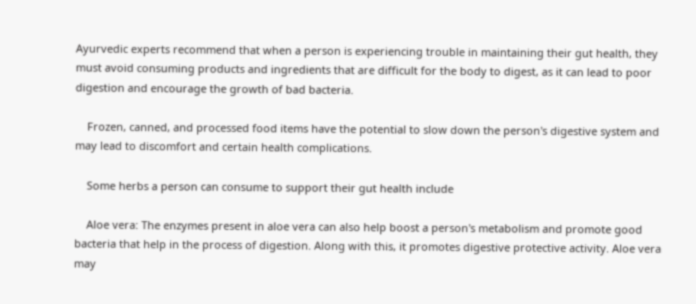Ayurvedic experts recommend that when a person is experiencing trouble in maintaining their gut health, they must avoid consuming products and ingredients that are difficult for the body to digest, as it can lead to poor digestion and encourage the growth of bad bacteria.

    Frozen, canned, and processed food items have the potential to slow down the person's digestive system and may lead to discomfort and certain health complications.

    Some herbs a person can consume to support their gut health include

    Aloe vera: The enzymes present in aloe vera can also help boost a person's metabolism and promote good bacteria that help in the process of digestion. Along with this, it promotes digestive protective activity. Aloe vera may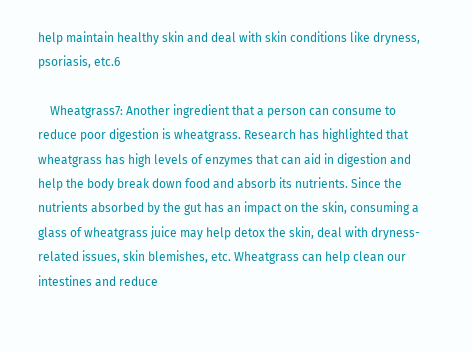help maintain healthy skin and deal with skin conditions like dryness, psoriasis, etc.6

    Wheatgrass7: Another ingredient that a person can consume to reduce poor digestion is wheatgrass. Research has highlighted that wheatgrass has high levels of enzymes that can aid in digestion and help the body break down food and absorb its nutrients. Since the nutrients absorbed by the gut has an impact on the skin, consuming a glass of wheatgrass juice may help detox the skin, deal with dryness-related issues, skin blemishes, etc. Wheatgrass can help clean our intestines and reduce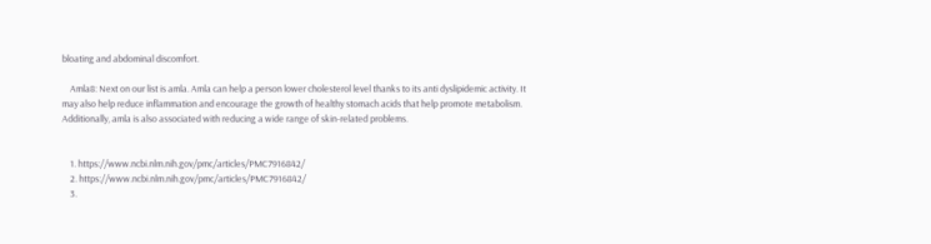bloating and abdominal discomfort.

    Amla8: Next on our list is amla. Amla can help a person lower cholesterol level thanks to its anti dyslipidemic activity. It may also help reduce inflammation and encourage the growth of healthy stomach acids that help promote metabolism. Additionally, amla is also associated with reducing a wide range of skin-related problems.


    1. https://www.ncbi.nlm.nih.gov/pmc/articles/PMC7916842/
    2. https://www.ncbi.nlm.nih.gov/pmc/articles/PMC7916842/
    3.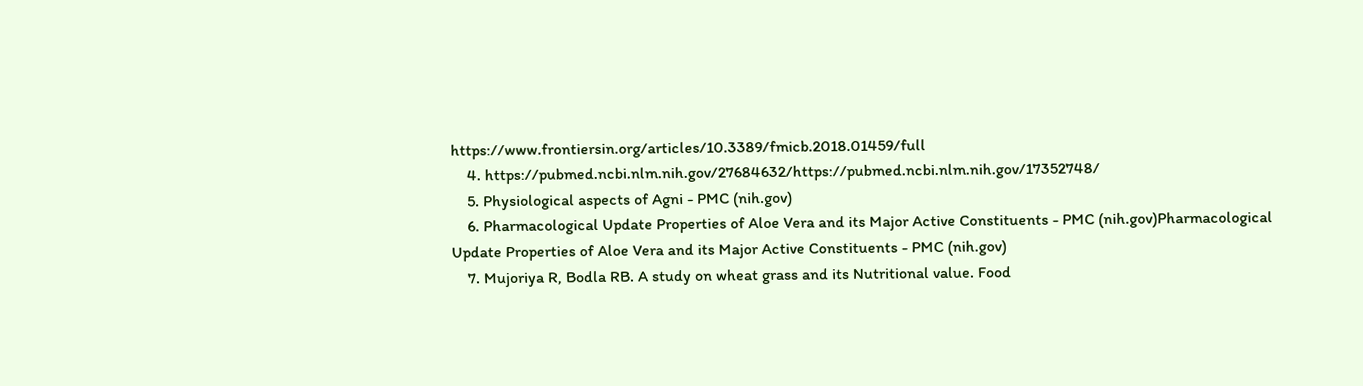https://www.frontiersin.org/articles/10.3389/fmicb.2018.01459/full
    4. https://pubmed.ncbi.nlm.nih.gov/27684632/https://pubmed.ncbi.nlm.nih.gov/17352748/
    5. Physiological aspects of Agni - PMC (nih.gov)
    6. Pharmacological Update Properties of Aloe Vera and its Major Active Constituents - PMC (nih.gov)Pharmacological Update Properties of Aloe Vera and its Major Active Constituents - PMC (nih.gov)
    7. Mujoriya R, Bodla RB. A study on wheat grass and its Nutritional value. Food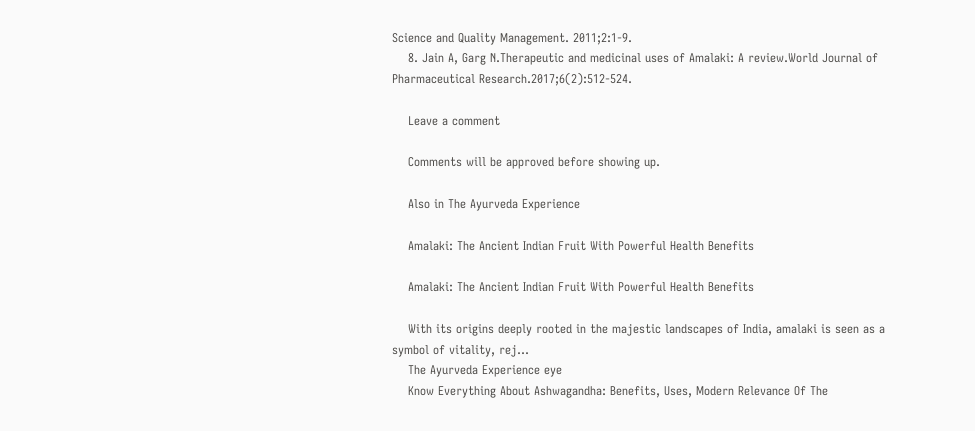Science and Quality Management. 2011;2:1-9.
    8. Jain A, Garg N.Therapeutic and medicinal uses of Amalaki: A review.World Journal of Pharmaceutical Research.2017;6(2):512-524.

    Leave a comment

    Comments will be approved before showing up.

    Also in The Ayurveda Experience

    Amalaki: The Ancient Indian Fruit With Powerful Health Benefits

    Amalaki: The Ancient Indian Fruit With Powerful Health Benefits

    With its origins deeply rooted in the majestic landscapes of India, amalaki is seen as a symbol of vitality, rej...
    The Ayurveda Experience eye
    Know Everything About Ashwagandha: Benefits, Uses, Modern Relevance Of The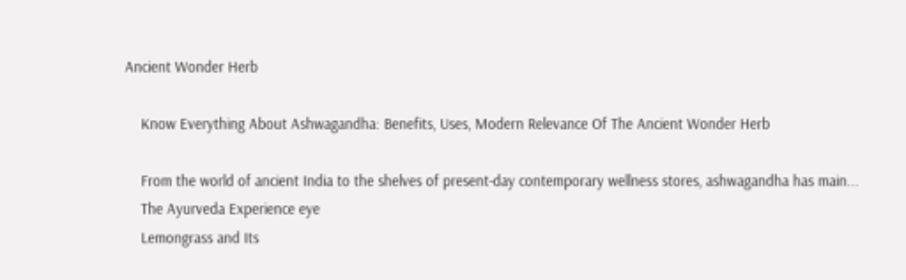Ancient Wonder Herb

    Know Everything About Ashwagandha: Benefits, Uses, Modern Relevance Of The Ancient Wonder Herb

    From the world of ancient India to the shelves of present-day contemporary wellness stores, ashwagandha has main...
    The Ayurveda Experience eye
    Lemongrass and Its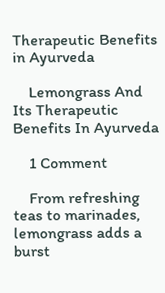Therapeutic Benefits in Ayurveda

    Lemongrass And Its Therapeutic Benefits In Ayurveda

    1 Comment

    From refreshing teas to marinades, lemongrass adds a burst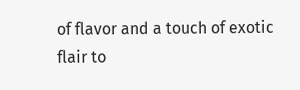of flavor and a touch of exotic flair to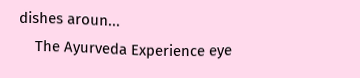dishes aroun...
    The Ayurveda Experience eye